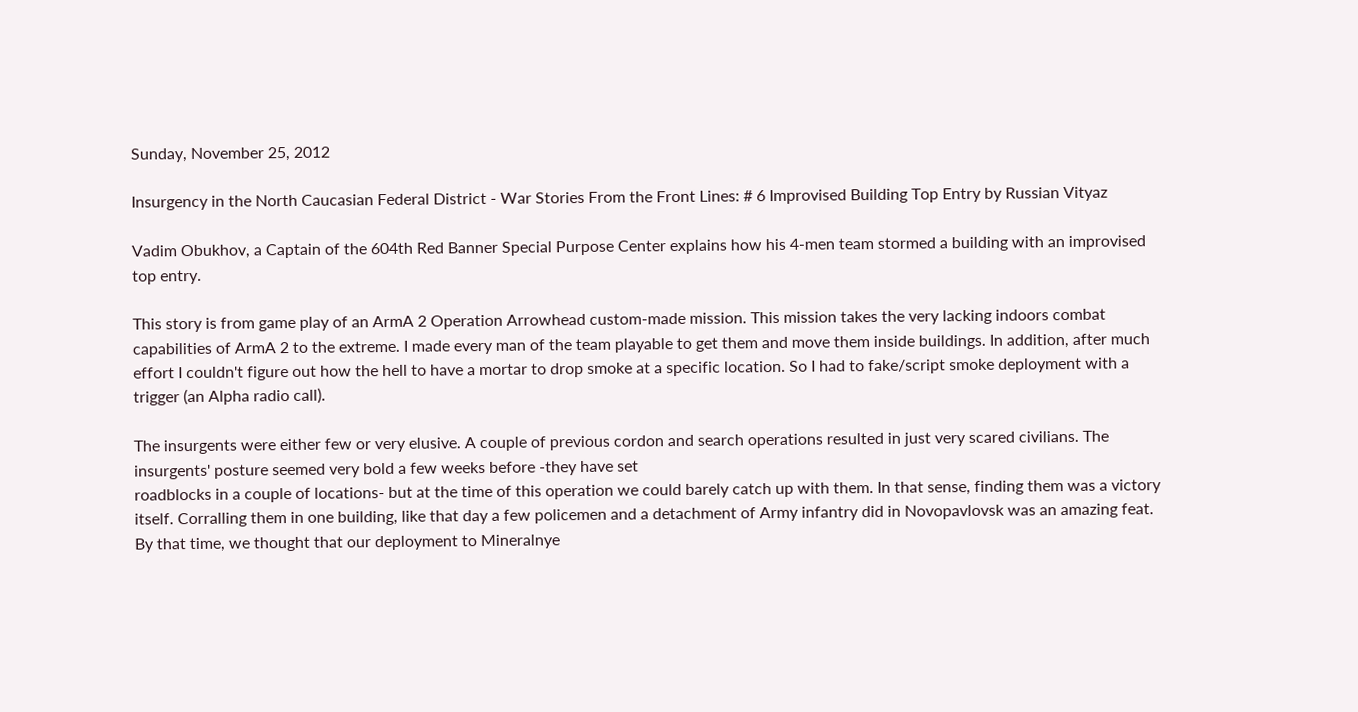Sunday, November 25, 2012

Insurgency in the North Caucasian Federal District - War Stories From the Front Lines: # 6 Improvised Building Top Entry by Russian Vityaz

Vadim Obukhov, a Captain of the 604th Red Banner Special Purpose Center explains how his 4-men team stormed a building with an improvised top entry.

This story is from game play of an ArmA 2 Operation Arrowhead custom-made mission. This mission takes the very lacking indoors combat capabilities of ArmA 2 to the extreme. I made every man of the team playable to get them and move them inside buildings. In addition, after much effort I couldn't figure out how the hell to have a mortar to drop smoke at a specific location. So I had to fake/script smoke deployment with a trigger (an Alpha radio call).

The insurgents were either few or very elusive. A couple of previous cordon and search operations resulted in just very scared civilians. The insurgents' posture seemed very bold a few weeks before -they have set
roadblocks in a couple of locations- but at the time of this operation we could barely catch up with them. In that sense, finding them was a victory itself. Corralling them in one building, like that day a few policemen and a detachment of Army infantry did in Novopavlovsk was an amazing feat. By that time, we thought that our deployment to Mineralnye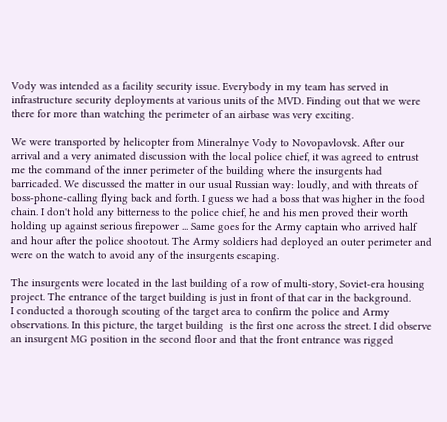Vody was intended as a facility security issue. Everybody in my team has served in infrastructure security deployments at various units of the MVD. Finding out that we were there for more than watching the perimeter of an airbase was very exciting.

We were transported by helicopter from Mineralnye Vody to Novopavlovsk. After our arrival and a very animated discussion with the local police chief, it was agreed to entrust me the command of the inner perimeter of the building where the insurgents had barricaded. We discussed the matter in our usual Russian way: loudly, and with threats of boss-phone-calling flying back and forth. I guess we had a boss that was higher in the food chain. I don't hold any bitterness to the police chief, he and his men proved their worth holding up against serious firepower ... Same goes for the Army captain who arrived half and hour after the police shootout. The Army soldiers had deployed an outer perimeter and were on the watch to avoid any of the insurgents escaping.

The insurgents were located in the last building of a row of multi-story, Soviet-era housing project. The entrance of the target building is just in front of that car in the background.
I conducted a thorough scouting of the target area to confirm the police and Army observations. In this picture, the target building  is the first one across the street. I did observe an insurgent MG position in the second floor and that the front entrance was rigged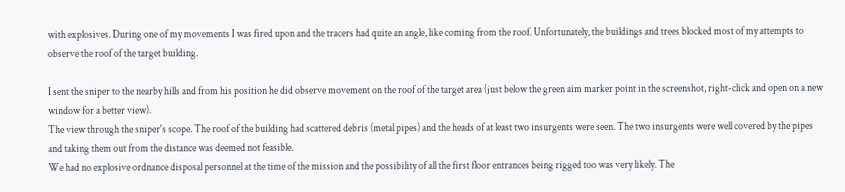with explosives. During one of my movements I was fired upon and the tracers had quite an angle, like coming from the roof. Unfortunately, the buildings and trees blocked most of my attempts to observe the roof of the target building.

I sent the sniper to the nearby hills and from his position he did observe movement on the roof of the target area (just below the green aim marker point in the screenshot, right-click and open on a new window for a better view).
The view through the sniper's scope. The roof of the building had scattered debris (metal pipes) and the heads of at least two insurgents were seen. The two insurgents were well covered by the pipes and taking them out from the distance was deemed not feasible.
We had no explosive ordnance disposal personnel at the time of the mission and the possibility of all the first floor entrances being rigged too was very likely. The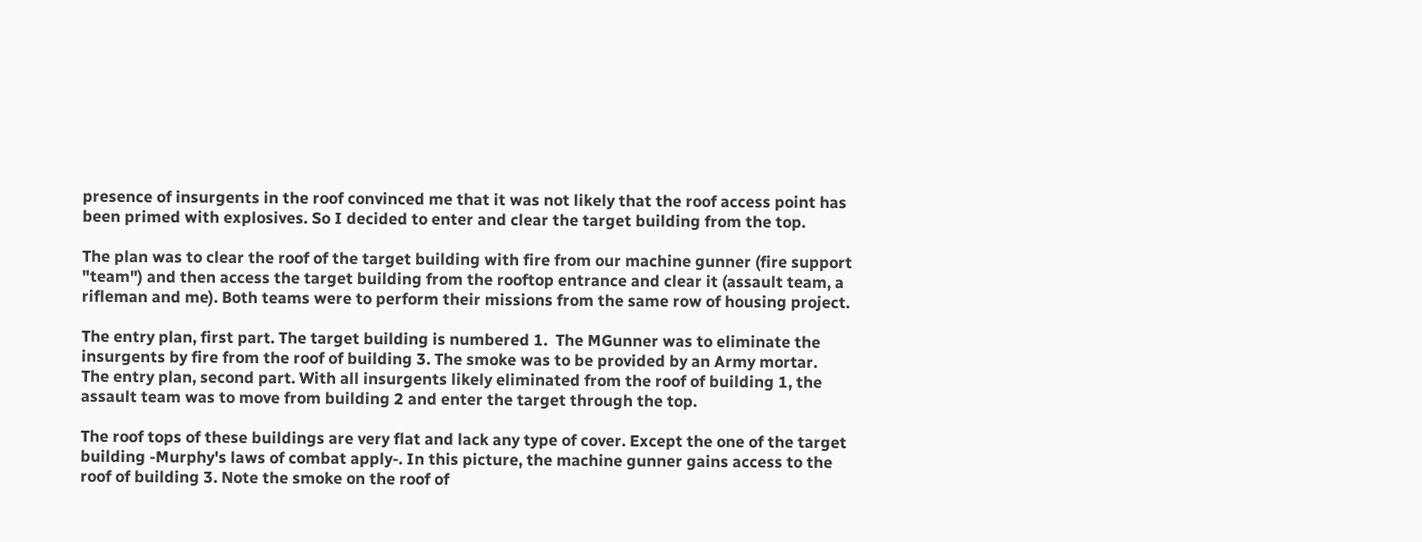presence of insurgents in the roof convinced me that it was not likely that the roof access point has been primed with explosives. So I decided to enter and clear the target building from the top.

The plan was to clear the roof of the target building with fire from our machine gunner (fire support "team") and then access the target building from the rooftop entrance and clear it (assault team, a rifleman and me). Both teams were to perform their missions from the same row of housing project.

The entry plan, first part. The target building is numbered 1.  The MGunner was to eliminate the insurgents by fire from the roof of building 3. The smoke was to be provided by an Army mortar.
The entry plan, second part. With all insurgents likely eliminated from the roof of building 1, the assault team was to move from building 2 and enter the target through the top.

The roof tops of these buildings are very flat and lack any type of cover. Except the one of the target building -Murphy's laws of combat apply-. In this picture, the machine gunner gains access to the roof of building 3. Note the smoke on the roof of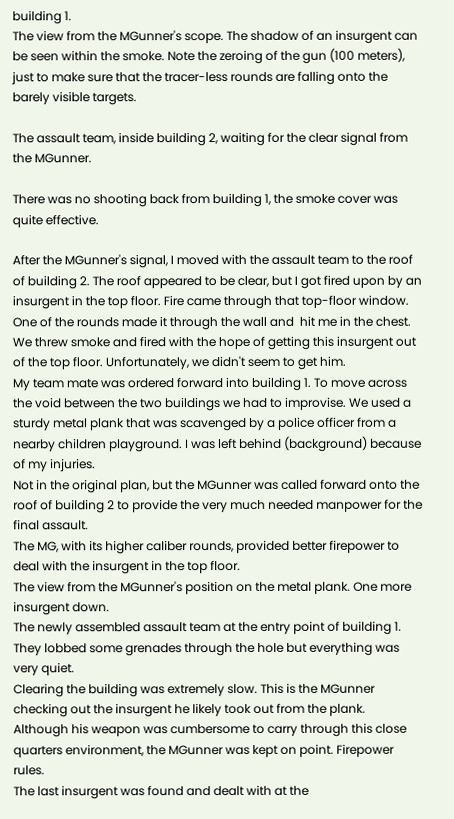building 1.
The view from the MGunner's scope. The shadow of an insurgent can be seen within the smoke. Note the zeroing of the gun (100 meters), just to make sure that the tracer-less rounds are falling onto the barely visible targets.

The assault team, inside building 2, waiting for the clear signal from the MGunner.

There was no shooting back from building 1, the smoke cover was quite effective.

After the MGunner's signal, I moved with the assault team to the roof of building 2. The roof appeared to be clear, but I got fired upon by an insurgent in the top floor. Fire came through that top-floor window. One of the rounds made it through the wall and  hit me in the chest.
We threw smoke and fired with the hope of getting this insurgent out of the top floor. Unfortunately, we didn't seem to get him.
My team mate was ordered forward into building 1. To move across the void between the two buildings we had to improvise. We used a sturdy metal plank that was scavenged by a police officer from a nearby children playground. I was left behind (background) because of my injuries.
Not in the original plan, but the MGunner was called forward onto the roof of building 2 to provide the very much needed manpower for the final assault.
The MG, with its higher caliber rounds, provided better firepower to deal with the insurgent in the top floor.
The view from the MGunner's position on the metal plank. One more insurgent down.
The newly assembled assault team at the entry point of building 1. They lobbed some grenades through the hole but everything was very quiet.
Clearing the building was extremely slow. This is the MGunner checking out the insurgent he likely took out from the plank.
Although his weapon was cumbersome to carry through this close quarters environment, the MGunner was kept on point. Firepower rules.
The last insurgent was found and dealt with at the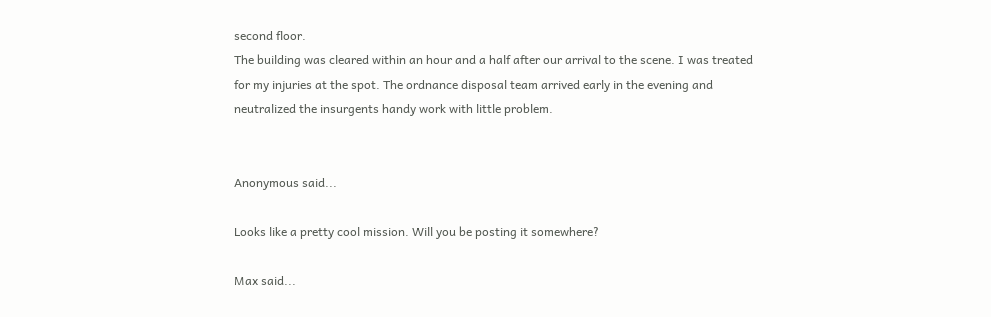second floor.
The building was cleared within an hour and a half after our arrival to the scene. I was treated for my injuries at the spot. The ordnance disposal team arrived early in the evening and neutralized the insurgents handy work with little problem.


Anonymous said...

Looks like a pretty cool mission. Will you be posting it somewhere?

Max said...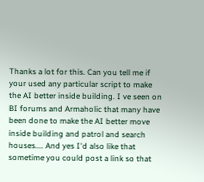Thanks a lot for this. Can you tell me if your used any particular script to make the AI better inside building. I ve seen on BI forums and Armaholic that many have been done to make the AI better move inside building and patrol and search houses.... And yes I'd also like that sometime you could post a link so that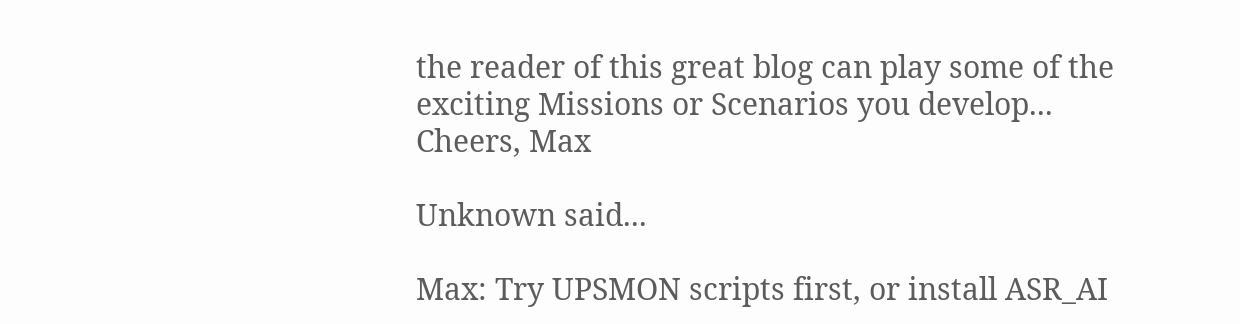the reader of this great blog can play some of the exciting Missions or Scenarios you develop... Cheers, Max

Unknown said...

Max: Try UPSMON scripts first, or install ASR_AI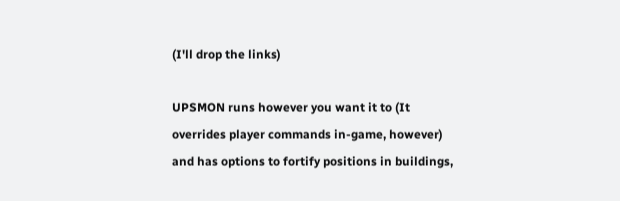(I'll drop the links)

UPSMON runs however you want it to (It overrides player commands in-game, however) and has options to fortify positions in buildings,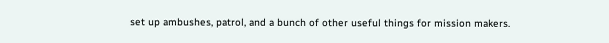set up ambushes, patrol, and a bunch of other useful things for mission makers.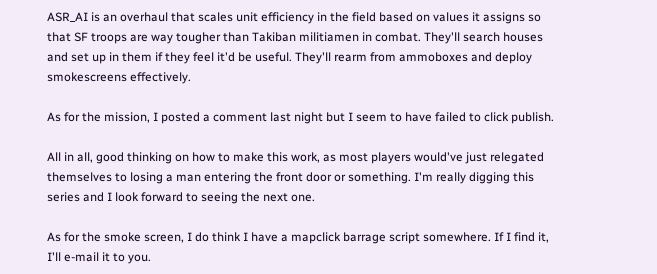ASR_AI is an overhaul that scales unit efficiency in the field based on values it assigns so that SF troops are way tougher than Takiban militiamen in combat. They'll search houses and set up in them if they feel it'd be useful. They'll rearm from ammoboxes and deploy smokescreens effectively.

As for the mission, I posted a comment last night but I seem to have failed to click publish.

All in all, good thinking on how to make this work, as most players would've just relegated themselves to losing a man entering the front door or something. I'm really digging this series and I look forward to seeing the next one.

As for the smoke screen, I do think I have a mapclick barrage script somewhere. If I find it, I'll e-mail it to you.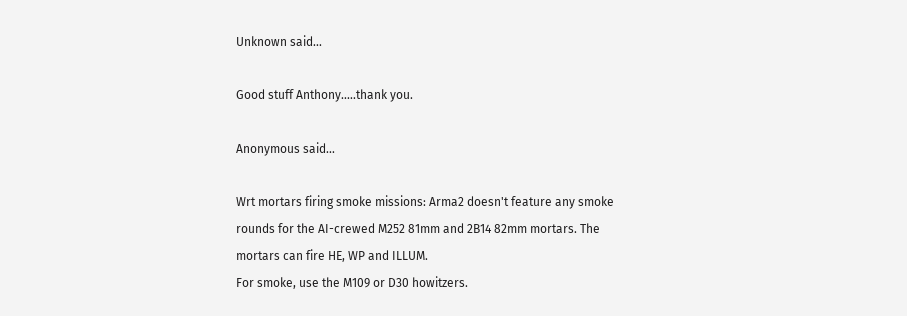Unknown said...

Good stuff Anthony.....thank you.

Anonymous said...

Wrt mortars firing smoke missions: Arma2 doesn't feature any smoke rounds for the AI-crewed M252 81mm and 2B14 82mm mortars. The mortars can fire HE, WP and ILLUM.
For smoke, use the M109 or D30 howitzers.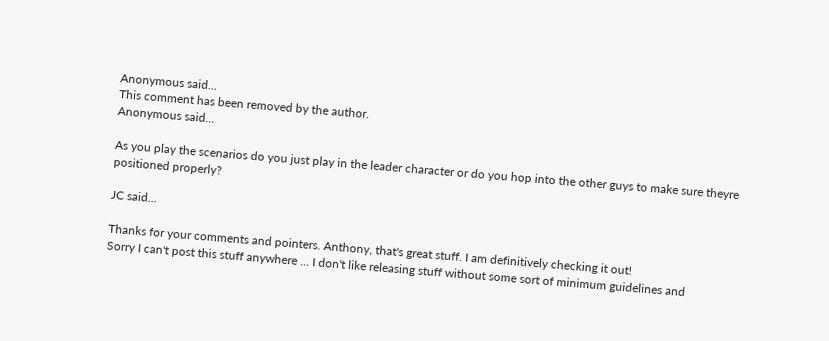Anonymous said...
This comment has been removed by the author.
Anonymous said...

As you play the scenarios do you just play in the leader character or do you hop into the other guys to make sure theyre positioned properly?

JC said...

Thanks for your comments and pointers. Anthony, that's great stuff. I am definitively checking it out!
Sorry I can't post this stuff anywhere ... I don't like releasing stuff without some sort of minimum guidelines and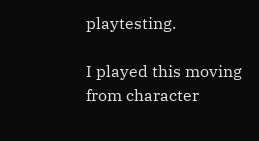playtesting.

I played this moving from character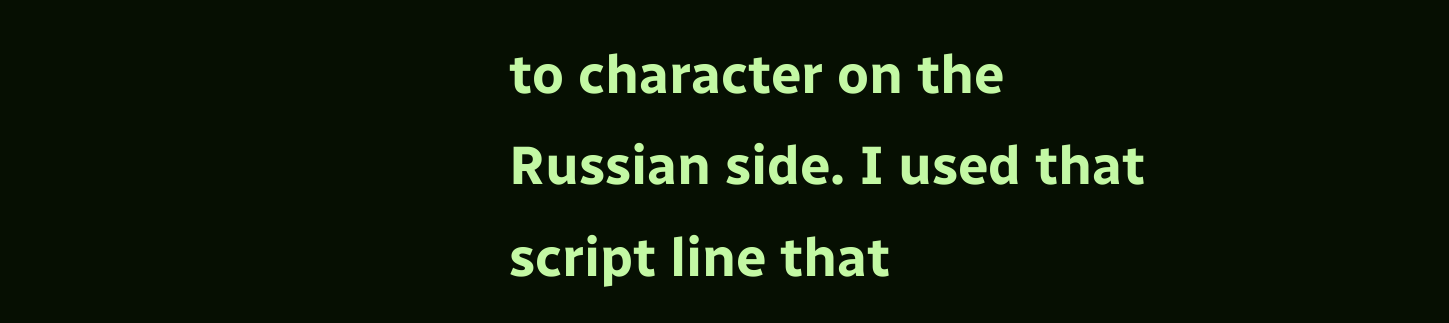to character on the Russian side. I used that script line that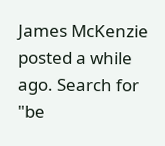James McKenzie posted a while ago. Search for "be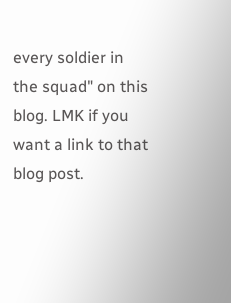every soldier in the squad" on this blog. LMK if you want a link to that blog post.